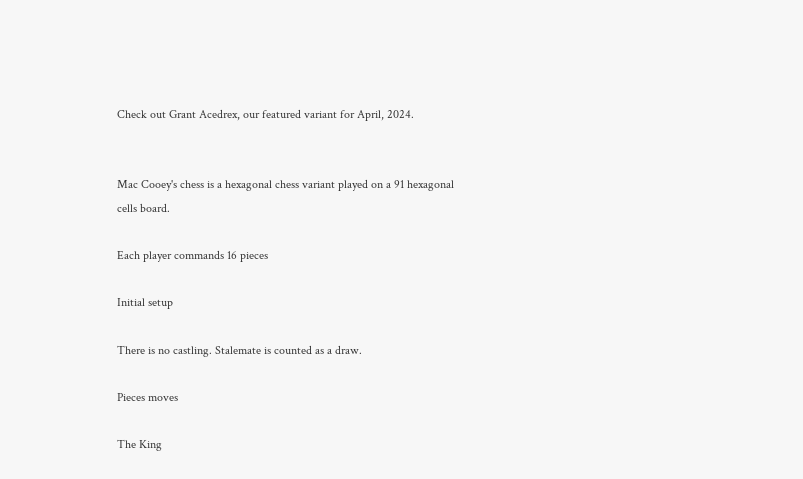Check out Grant Acedrex, our featured variant for April, 2024.


Mac Cooey's chess is a hexagonal chess variant played on a 91 hexagonal cells board.

Each player commands 16 pieces

Initial setup

There is no castling. Stalemate is counted as a draw.

Pieces moves

The King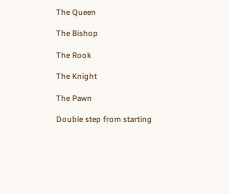The Queen

The Bishop

The Rook

The Knight

The Pawn

Double step from starting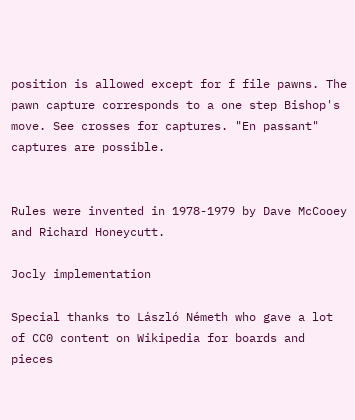position is allowed except for f file pawns. The pawn capture corresponds to a one step Bishop's move. See crosses for captures. "En passant" captures are possible.


Rules were invented in 1978-1979 by Dave McCooey and Richard Honeycutt.

Jocly implementation

Special thanks to László Németh who gave a lot of CC0 content on Wikipedia for boards and pieces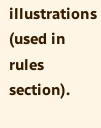illustrations (used in rules section).